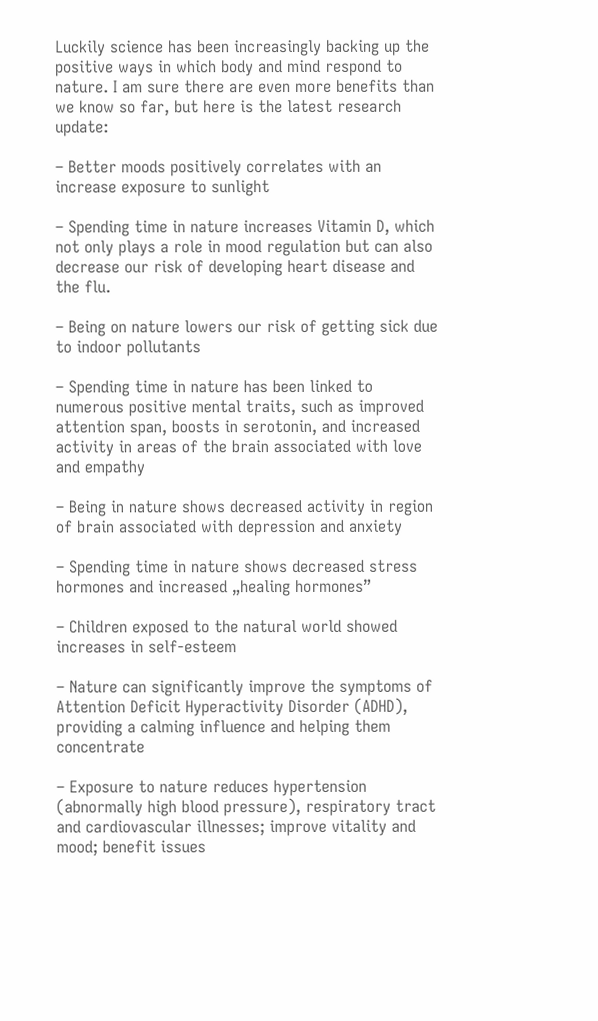Luckily science has been increasingly backing up the positive ways in which body and mind respond to nature. I am sure there are even more benefits than we know so far, but here is the latest research update:

– Better moods positively correlates with an increase exposure to sunlight

– Spending time in nature increases Vitamin D, which not only plays a role in mood regulation but can also decrease our risk of developing heart disease and the flu.

– Being on nature lowers our risk of getting sick due to indoor pollutants

– Spending time in nature has been linked to numerous positive mental traits, such as improved attention span, boosts in serotonin, and increased activity in areas of the brain associated with love and empathy

– Being in nature shows decreased activity in region of brain associated with depression and anxiety

– Spending time in nature shows decreased stress hormones and increased „healing hormones”

– Children exposed to the natural world showed increases in self-esteem

– Nature can significantly improve the symptoms of Attention Deficit Hyperactivity Disorder (ADHD), providing a calming influence and helping them concentrate

– Exposure to nature reduces hypertension (abnormally high blood pressure), respiratory tract and cardiovascular illnesses; improve vitality and mood; benefit issues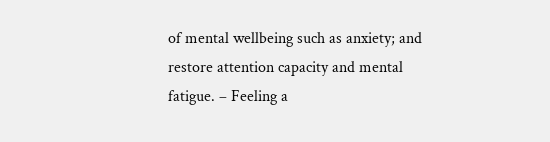of mental wellbeing such as anxiety; and restore attention capacity and mental fatigue. – Feeling a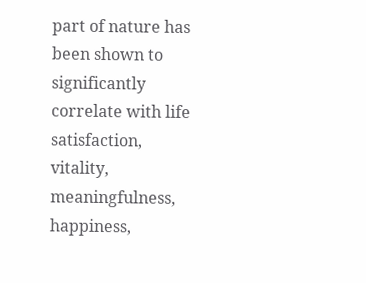part of nature has been shown to significantly correlate with life satisfaction, vitality, meaningfulness, happiness,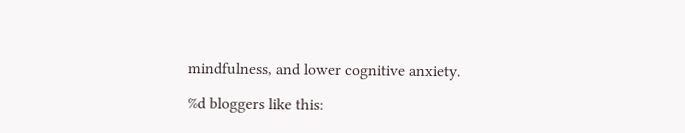mindfulness, and lower cognitive anxiety.

%d bloggers like this: